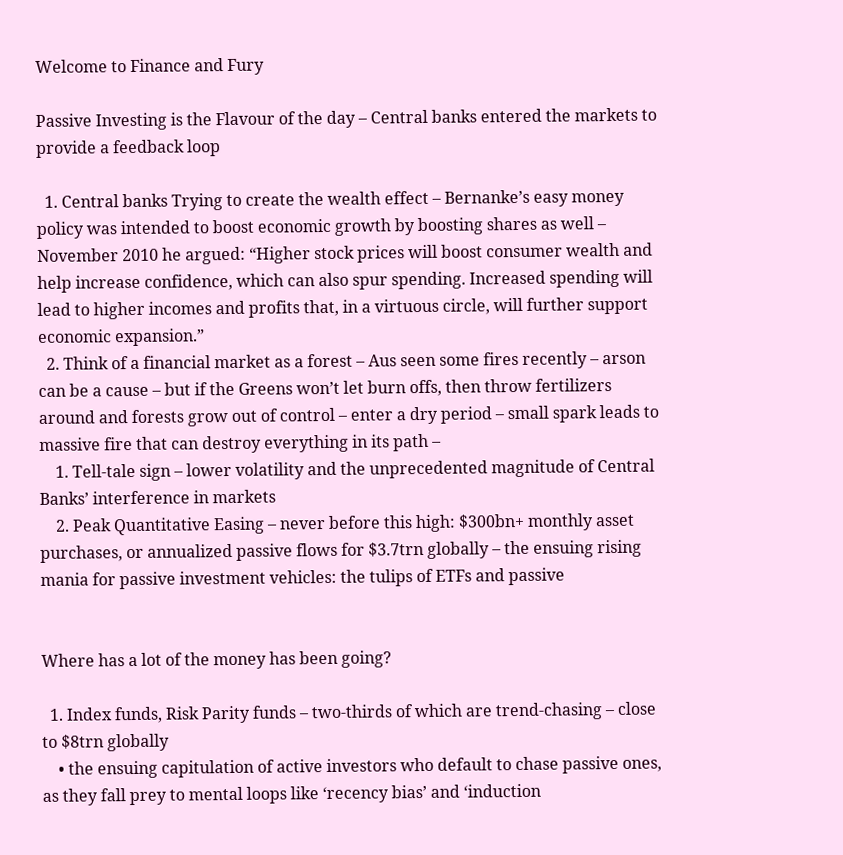Welcome to Finance and Fury

Passive Investing is the Flavour of the day – Central banks entered the markets to provide a feedback loop

  1. Central banks Trying to create the wealth effect – Bernanke’s easy money policy was intended to boost economic growth by boosting shares as well – November 2010 he argued: “Higher stock prices will boost consumer wealth and help increase confidence, which can also spur spending. Increased spending will lead to higher incomes and profits that, in a virtuous circle, will further support economic expansion.”
  2. Think of a financial market as a forest – Aus seen some fires recently – arson can be a cause – but if the Greens won’t let burn offs, then throw fertilizers around and forests grow out of control – enter a dry period – small spark leads to massive fire that can destroy everything in its path –
    1. Tell-tale sign – lower volatility and the unprecedented magnitude of Central Banks’ interference in markets
    2. Peak Quantitative Easing – never before this high: $300bn+ monthly asset purchases, or annualized passive flows for $3.7trn globally – the ensuing rising mania for passive investment vehicles: the tulips of ETFs and passive


Where has a lot of the money has been going?

  1. Index funds, Risk Parity funds – two-thirds of which are trend-chasing – close to $8trn globally
    • the ensuing capitulation of active investors who default to chase passive ones, as they fall prey to mental loops like ‘recency bias’ and ‘induction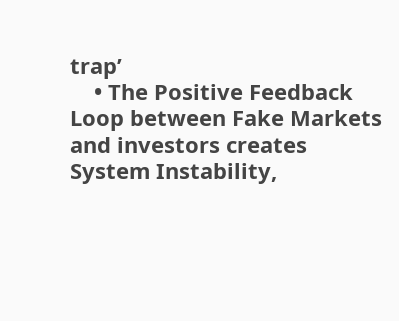trap’
    • The Positive Feedback Loop between Fake Markets and investors creates System Instability,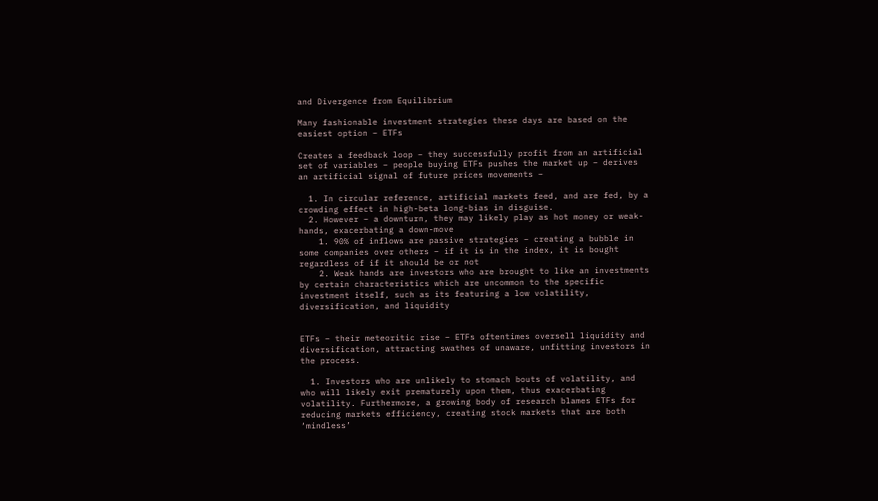and Divergence from Equilibrium

Many fashionable investment strategies these days are based on the easiest option – ETFs

Creates a feedback loop – they successfully profit from an artificial set of variables – people buying ETFs pushes the market up – derives an artificial signal of future prices movements –

  1. In circular reference, artificial markets feed, and are fed, by a crowding effect in high-beta long-bias in disguise.
  2. However – a downturn, they may likely play as hot money or weak-hands, exacerbating a down-move
    1. 90% of inflows are passive strategies – creating a bubble in some companies over others – if it is in the index, it is bought regardless of if it should be or not
    2. Weak hands are investors who are brought to like an investments by certain characteristics which are uncommon to the specific investment itself, such as its featuring a low volatility, diversification, and liquidity


ETFs – their meteoritic rise – ETFs oftentimes oversell liquidity and diversification, attracting swathes of unaware, unfitting investors in the process.

  1. Investors who are unlikely to stomach bouts of volatility, and who will likely exit prematurely upon them, thus exacerbating volatility. Furthermore, a growing body of research blames ETFs for reducing markets efficiency, creating stock markets that are both ‘mindless’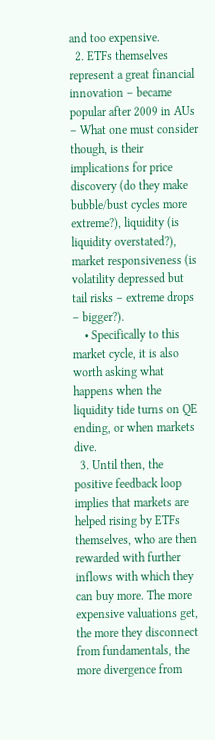and too expensive.
  2. ETFs themselves represent a great financial innovation – became popular after 2009 in AUs – What one must consider though, is their implications for price discovery (do they make bubble/bust cycles more extreme?), liquidity (is liquidity overstated?), market responsiveness (is volatility depressed but tail risks – extreme drops – bigger?).
    • Specifically to this market cycle, it is also worth asking what happens when the liquidity tide turns on QE ending, or when markets dive.
  3. Until then, the positive feedback loop implies that markets are helped rising by ETFs themselves, who are then rewarded with further inflows with which they can buy more. The more expensive valuations get, the more they disconnect from fundamentals, the more divergence from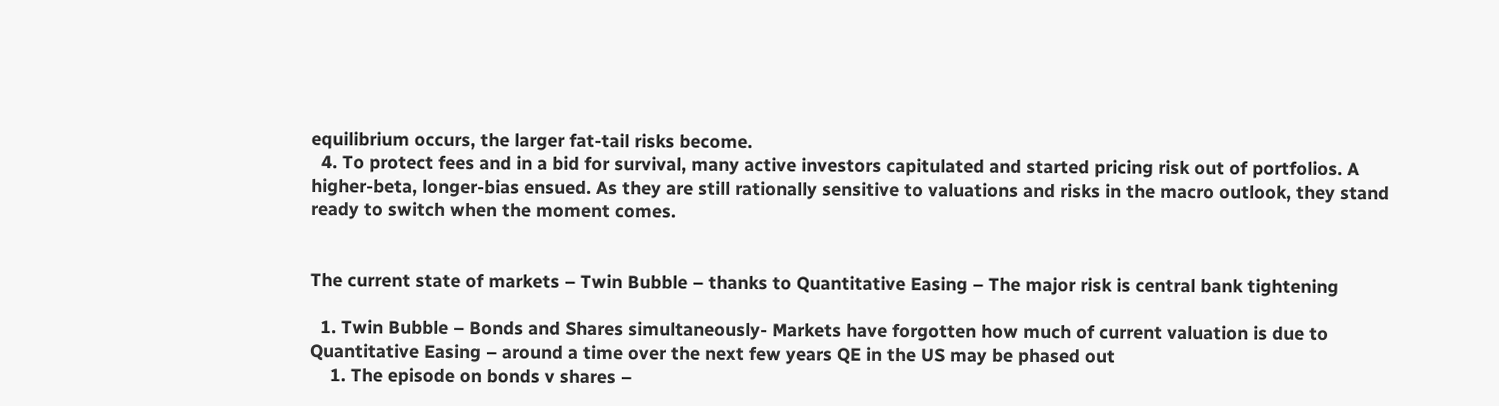equilibrium occurs, the larger fat-tail risks become.
  4. To protect fees and in a bid for survival, many active investors capitulated and started pricing risk out of portfolios. A higher-beta, longer-bias ensued. As they are still rationally sensitive to valuations and risks in the macro outlook, they stand ready to switch when the moment comes.


The current state of markets – Twin Bubble – thanks to Quantitative Easing – The major risk is central bank tightening

  1. Twin Bubble – Bonds and Shares simultaneously- Markets have forgotten how much of current valuation is due to Quantitative Easing – around a time over the next few years QE in the US may be phased out
    1. The episode on bonds v shares –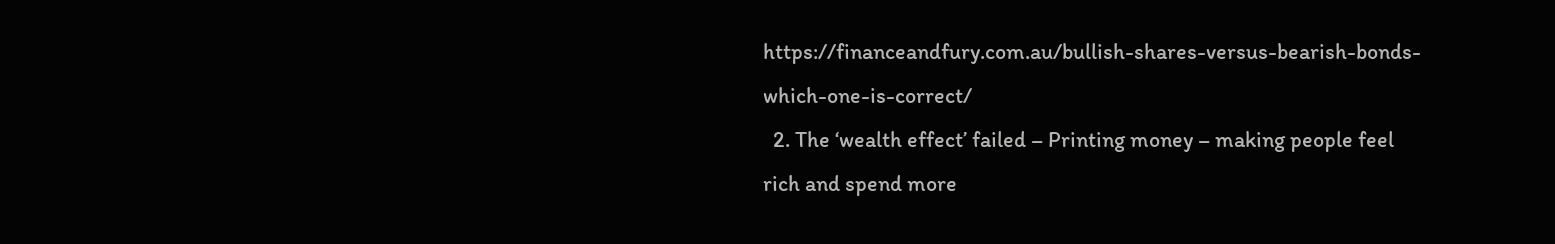https://financeandfury.com.au/bullish-shares-versus-bearish-bonds-which-one-is-correct/
  2. The ‘wealth effect’ failed – Printing money – making people feel rich and spend more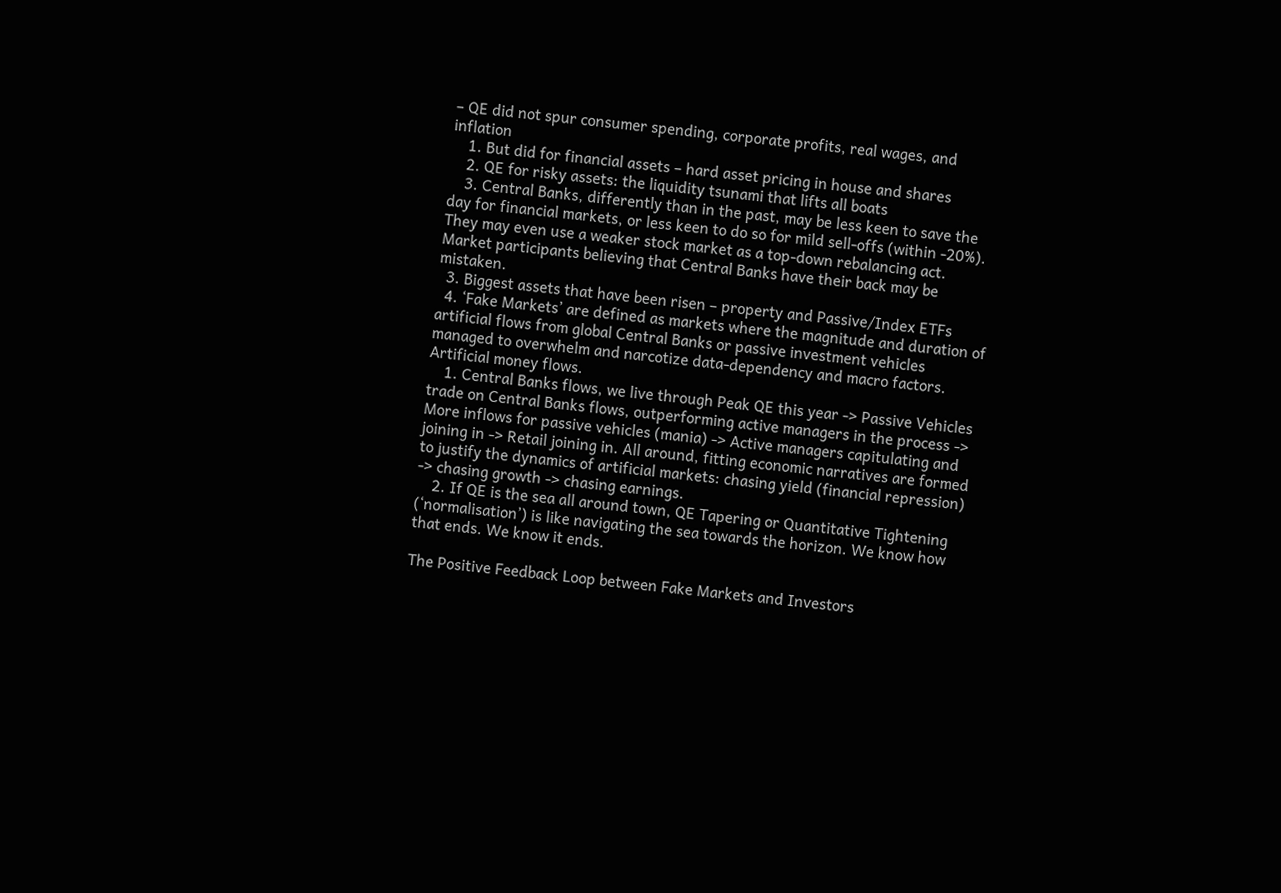– QE did not spur consumer spending, corporate profits, real wages, and inflation
    1. But did for financial assets – hard asset pricing in house and shares
    2. QE for risky assets: the liquidity tsunami that lifts all boats
    3. Central Banks, differently than in the past, may be less keen to save the day for financial markets, or less keen to do so for mild sell-offs (within -20%). They may even use a weaker stock market as a top-down rebalancing act. Market participants believing that Central Banks have their back may be mistaken.
  3. Biggest assets that have been risen – property and Passive/Index ETFs
  4. ‘Fake Markets’ are defined as markets where the magnitude and duration of artificial flows from global Central Banks or passive investment vehicles managed to overwhelm and narcotize data-dependency and macro factors. Artificial money flows.
    1. Central Banks flows, we live through Peak QE this year -> Passive Vehicles trade on Central Banks flows, outperforming active managers in the process -> More inflows for passive vehicles (mania) -> Active managers capitulating and joining in -> Retail joining in. All around, fitting economic narratives are formed to justify the dynamics of artificial markets: chasing yield (financial repression) -> chasing growth -> chasing earnings.
    2. If QE is the sea all around town, QE Tapering or Quantitative Tightening (‘normalisation’) is like navigating the sea towards the horizon. We know how that ends. We know it ends.

The Positive Feedback Loop between Fake Markets and Investors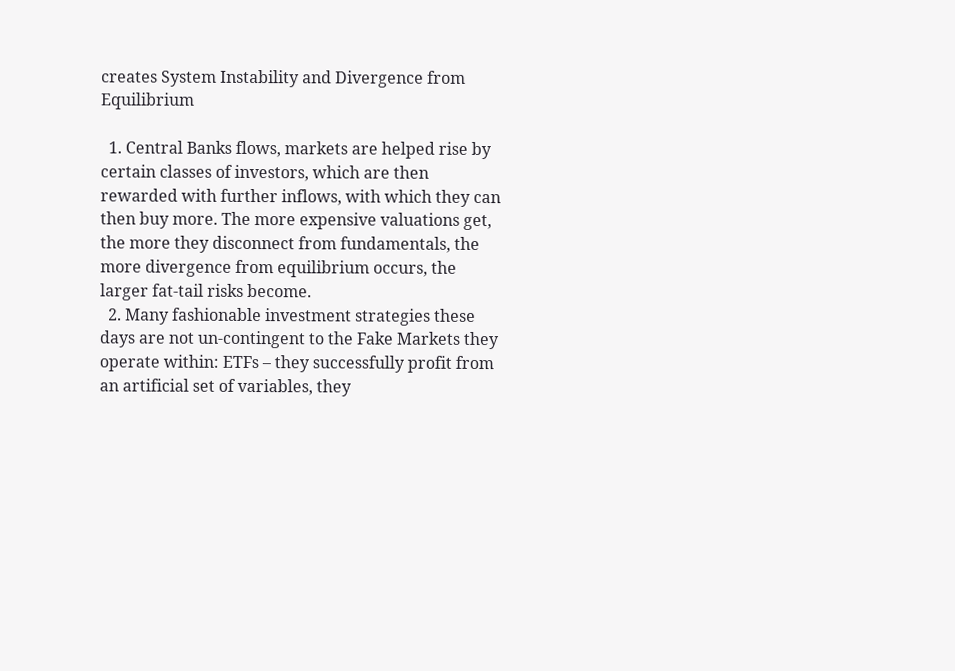creates System Instability and Divergence from Equilibrium

  1. Central Banks flows, markets are helped rise by certain classes of investors, which are then rewarded with further inflows, with which they can then buy more. The more expensive valuations get, the more they disconnect from fundamentals, the more divergence from equilibrium occurs, the larger fat-tail risks become.
  2. Many fashionable investment strategies these days are not un-contingent to the Fake Markets they operate within: ETFs – they successfully profit from an artificial set of variables, they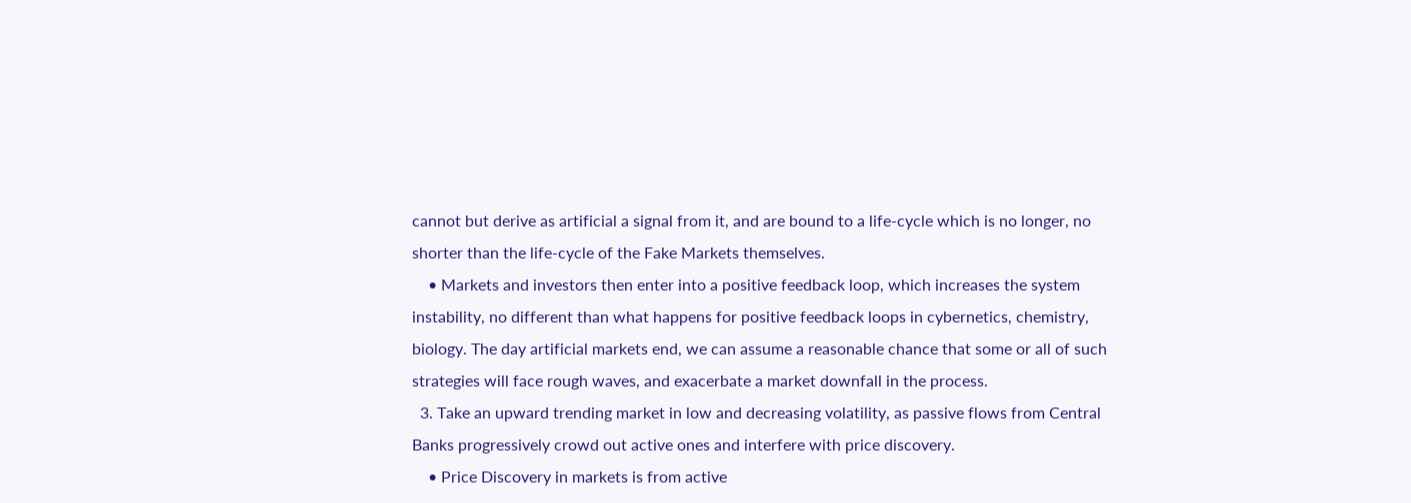cannot but derive as artificial a signal from it, and are bound to a life-cycle which is no longer, no shorter than the life-cycle of the Fake Markets themselves.
    • Markets and investors then enter into a positive feedback loop, which increases the system instability, no different than what happens for positive feedback loops in cybernetics, chemistry, biology. The day artificial markets end, we can assume a reasonable chance that some or all of such strategies will face rough waves, and exacerbate a market downfall in the process.
  3. Take an upward trending market in low and decreasing volatility, as passive flows from Central Banks progressively crowd out active ones and interfere with price discovery.
    • Price Discovery in markets is from active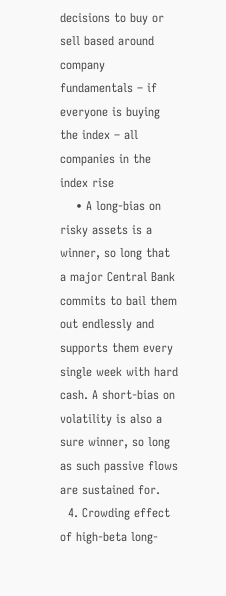decisions to buy or sell based around company fundamentals – if everyone is buying the index – all companies in the index rise
    • A long-bias on risky assets is a winner, so long that a major Central Bank commits to bail them out endlessly and supports them every single week with hard cash. A short-bias on volatility is also a sure winner, so long as such passive flows are sustained for.
  4. Crowding effect of high-beta long-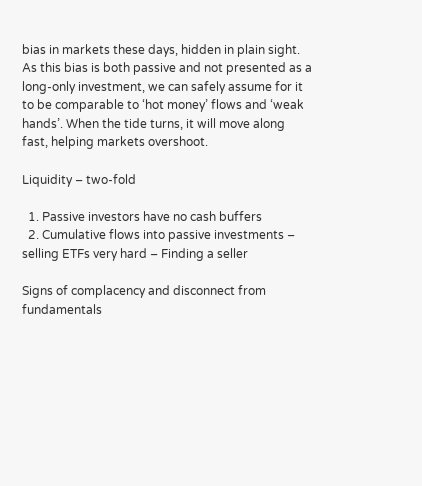bias in markets these days, hidden in plain sight. As this bias is both passive and not presented as a long-only investment, we can safely assume for it to be comparable to ‘hot money’ flows and ‘weak hands’. When the tide turns, it will move along fast, helping markets overshoot.

Liquidity – two-fold

  1. Passive investors have no cash buffers
  2. Cumulative flows into passive investments – selling ETFs very hard – Finding a seller

Signs of complacency and disconnect from fundamentals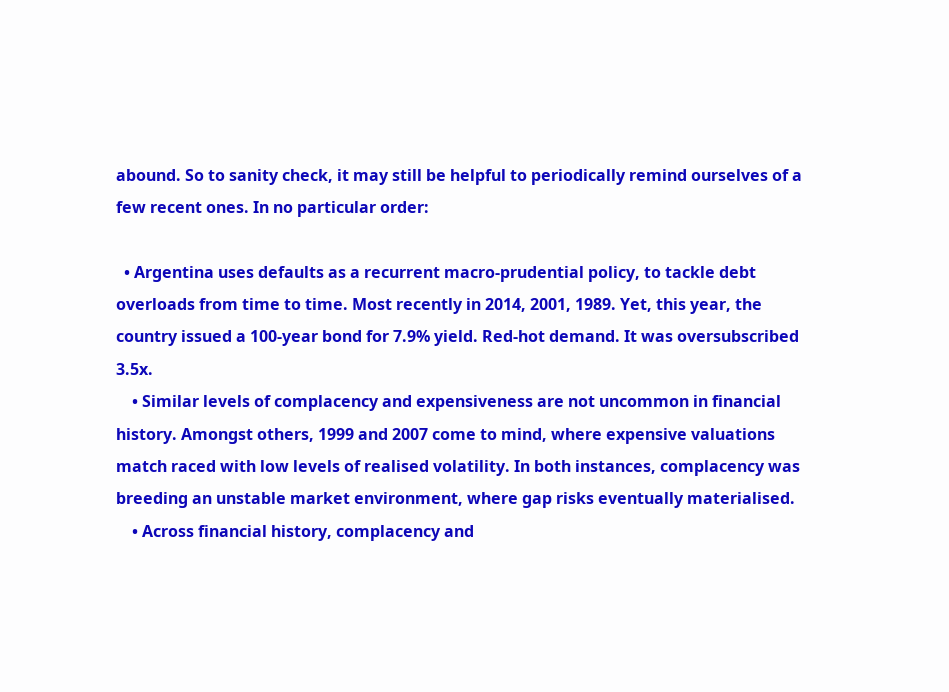abound. So to sanity check, it may still be helpful to periodically remind ourselves of a few recent ones. In no particular order:

  • Argentina uses defaults as a recurrent macro-prudential policy, to tackle debt overloads from time to time. Most recently in 2014, 2001, 1989. Yet, this year, the country issued a 100-year bond for 7.9% yield. Red-hot demand. It was oversubscribed 3.5x.
    • Similar levels of complacency and expensiveness are not uncommon in financial history. Amongst others, 1999 and 2007 come to mind, where expensive valuations match raced with low levels of realised volatility. In both instances, complacency was breeding an unstable market environment, where gap risks eventually materialised.
    • Across financial history, complacency and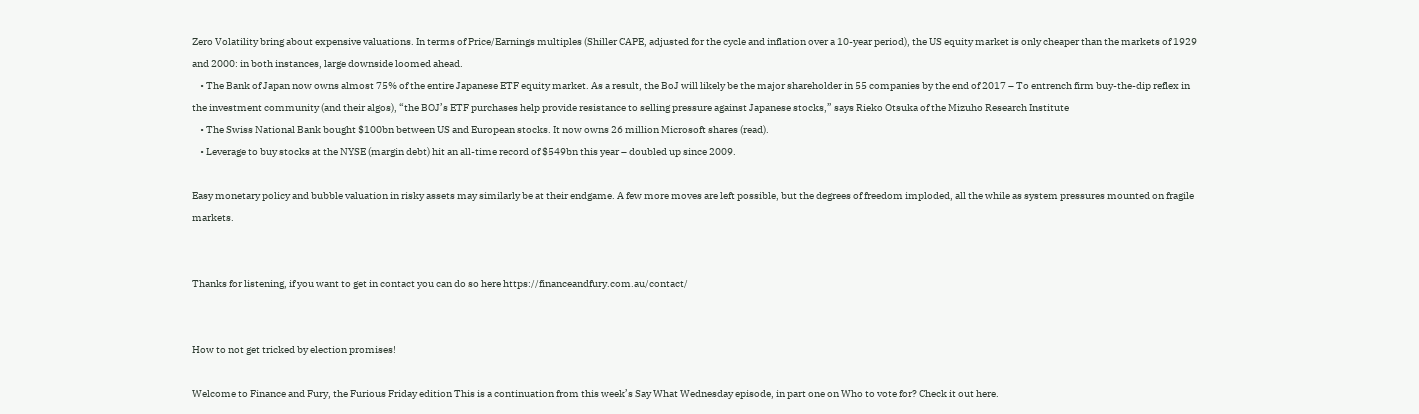Zero Volatility bring about expensive valuations. In terms of Price/Earnings multiples (Shiller CAPE, adjusted for the cycle and inflation over a 10-year period), the US equity market is only cheaper than the markets of 1929 and 2000: in both instances, large downside loomed ahead.
    • The Bank of Japan now owns almost 75% of the entire Japanese ETF equity market. As a result, the BoJ will likely be the major shareholder in 55 companies by the end of 2017 – To entrench firm buy-the-dip reflex in the investment community (and their algos), “the BOJ’s ETF purchases help provide resistance to selling pressure against Japanese stocks,” says Rieko Otsuka of the Mizuho Research Institute
    • The Swiss National Bank bought $100bn between US and European stocks. It now owns 26 million Microsoft shares (read).
    • Leverage to buy stocks at the NYSE (margin debt) hit an all-time record of $549bn this year – doubled up since 2009.

Easy monetary policy and bubble valuation in risky assets may similarly be at their endgame. A few more moves are left possible, but the degrees of freedom imploded, all the while as system pressures mounted on fragile markets.


Thanks for listening, if you want to get in contact you can do so here https://financeandfury.com.au/contact/


How to not get tricked by election promises!

Welcome to Finance and Fury, the Furious Friday edition This is a continuation from this week’s Say What Wednesday episode, in part one on Who to vote for? Check it out here.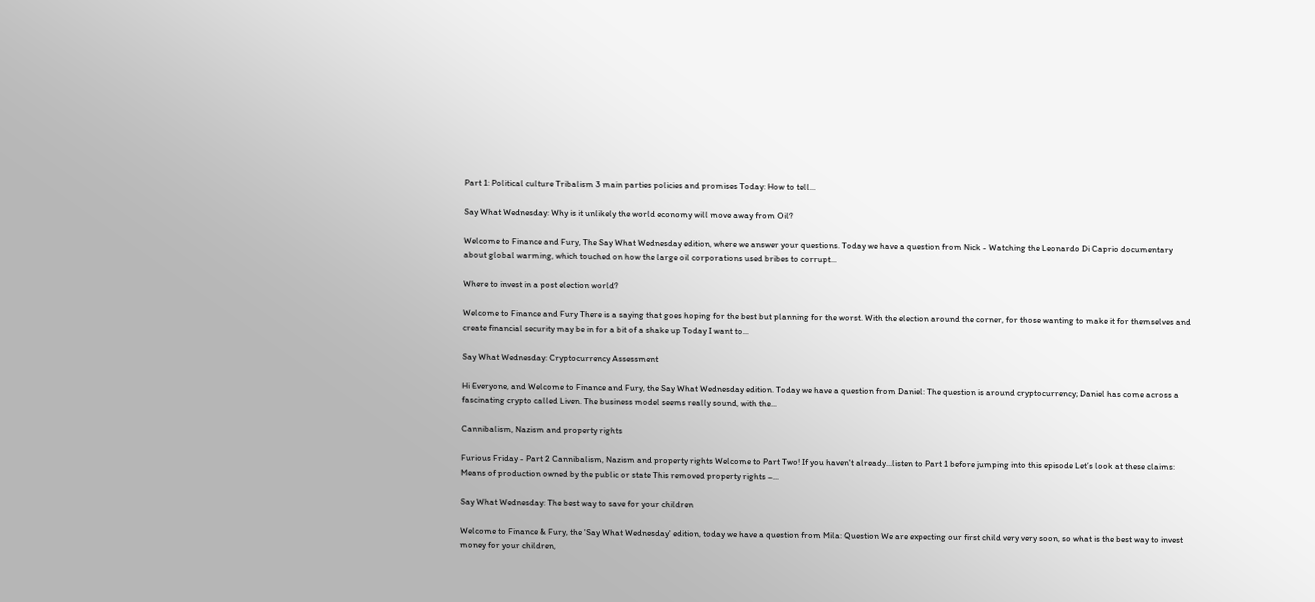Part 1: Political culture Tribalism 3 main parties policies and promises Today: How to tell...

Say What Wednesday: Why is it unlikely the world economy will move away from Oil?

Welcome to Finance and Fury, The Say What Wednesday edition, where we answer your questions. Today we have a question from Nick - Watching the Leonardo Di Caprio documentary about global warming, which touched on how the large oil corporations used bribes to corrupt...

Where to invest in a post election world?

Welcome to Finance and Fury There is a saying that goes hoping for the best but planning for the worst. With the election around the corner, for those wanting to make it for themselves and create financial security may be in for a bit of a shake up Today I want to...

Say What Wednesday: Cryptocurrency Assessment

Hi Everyone, and Welcome to Finance and Fury, the Say What Wednesday edition. Today we have a question from Daniel: The question is around cryptocurrency; Daniel has come across a fascinating crypto called Liven. The business model seems really sound, with the...

Cannibalism, Nazism and property rights

Furious Friday - Part 2 Cannibalism, Nazism and property rights Welcome to Part Two! If you haven't already...listen to Part 1 before jumping into this episode Let’s look at these claims: Means of production owned by the public or state This removed property rights –...

Say What Wednesday: The best way to save for your children

Welcome to Finance & Fury, the 'Say What Wednesday' edition, today we have a question from Mila: Question We are expecting our first child very very soon, so what is the best way to invest money for your children,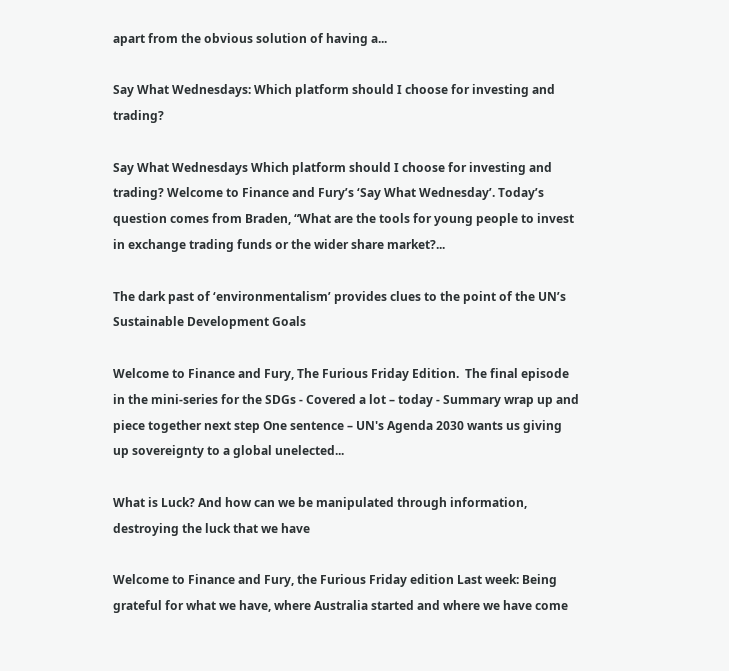apart from the obvious solution of having a...

Say What Wednesdays: Which platform should I choose for investing and trading?

Say What Wednesdays Which platform should I choose for investing and trading? Welcome to Finance and Fury’s ‘Say What Wednesday’. Today’s question comes from Braden, “What are the tools for young people to invest in exchange trading funds or the wider share market?...

The dark past of ‘environmentalism’ provides clues to the point of the UN’s Sustainable Development Goals

Welcome to Finance and Fury, The Furious Friday Edition.  The final episode in the mini-series for the SDGs - Covered a lot – today - Summary wrap up and piece together next step One sentence – UN's Agenda 2030 wants us giving up sovereignty to a global unelected...

What is Luck? And how can we be manipulated through information, destroying the luck that we have

Welcome to Finance and Fury, the Furious Friday edition Last week: Being grateful for what we have, where Australia started and where we have come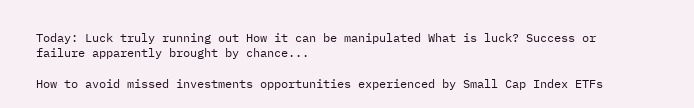Today: Luck truly running out How it can be manipulated What is luck? Success or failure apparently brought by chance...

How to avoid missed investments opportunities experienced by Small Cap Index ETFs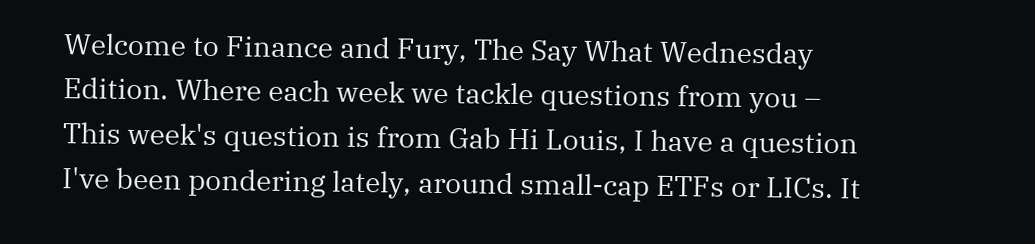Welcome to Finance and Fury, The Say What Wednesday Edition. Where each week we tackle questions from you – This week's question is from Gab Hi Louis, I have a question I've been pondering lately, around small-cap ETFs or LICs. It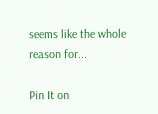seems like the whole reason for...

Pin It on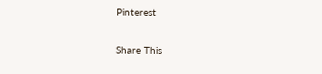Pinterest

Share This